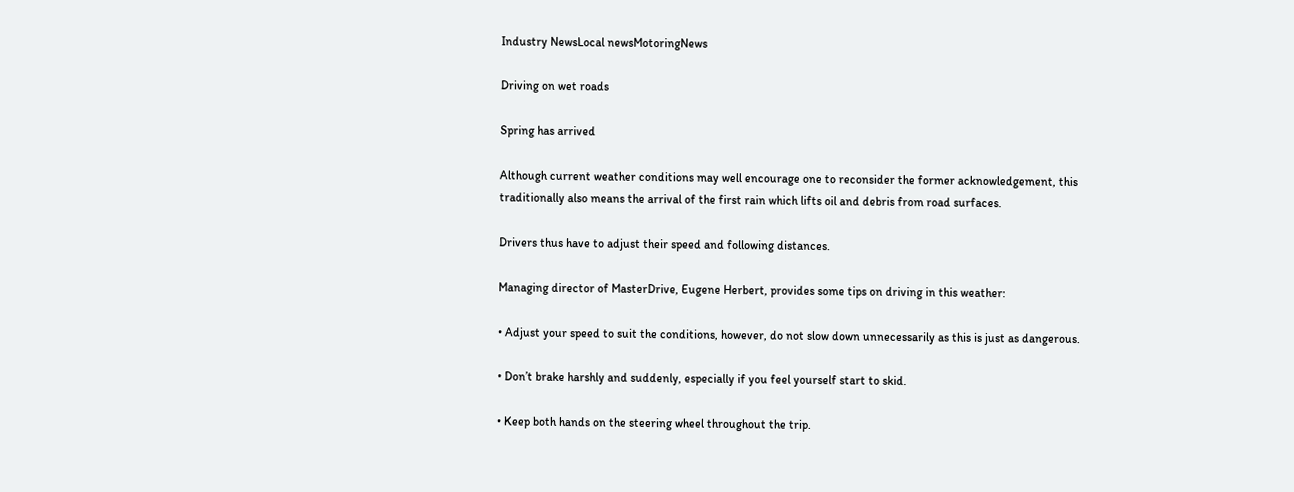Industry NewsLocal newsMotoringNews

Driving on wet roads

Spring has arrived

Although current weather conditions may well encourage one to reconsider the former acknowledgement, this traditionally also means the arrival of the first rain which lifts oil and debris from road surfaces.

Drivers thus have to adjust their speed and following distances.

Managing director of MasterDrive, Eugene Herbert, provides some tips on driving in this weather:

• Adjust your speed to suit the conditions, however, do not slow down unnecessarily as this is just as dangerous.

• Don’t brake harshly and suddenly, especially if you feel yourself start to skid.

• Keep both hands on the steering wheel throughout the trip.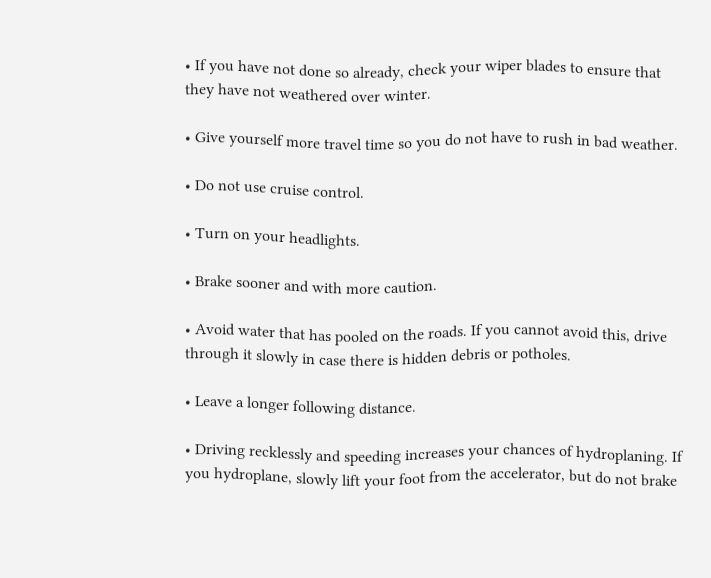• If you have not done so already, check your wiper blades to ensure that they have not weathered over winter.

• Give yourself more travel time so you do not have to rush in bad weather.

• Do not use cruise control.

• Turn on your headlights.

• Brake sooner and with more caution.

• Avoid water that has pooled on the roads. If you cannot avoid this, drive through it slowly in case there is hidden debris or potholes.

• Leave a longer following distance.

• Driving recklessly and speeding increases your chances of hydroplaning. If you hydroplane, slowly lift your foot from the accelerator, but do not brake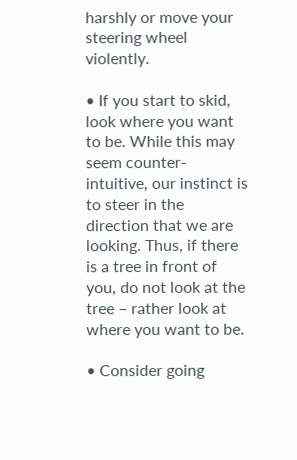harshly or move your steering wheel violently.

• If you start to skid, look where you want to be. While this may seem counter-intuitive, our instinct is to steer in the direction that we are looking. Thus, if there is a tree in front of you, do not look at the tree – rather look at where you want to be.

• Consider going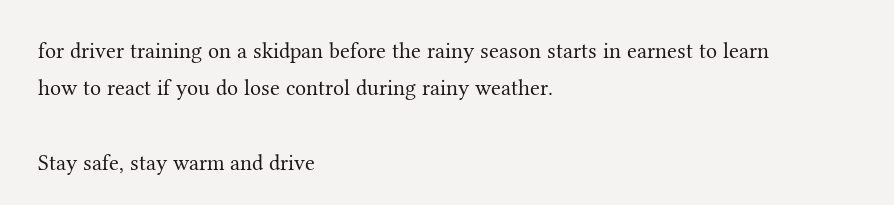for driver training on a skidpan before the rainy season starts in earnest to learn how to react if you do lose control during rainy weather.

Stay safe, stay warm and drive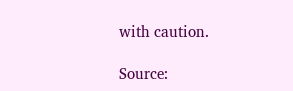with caution.

Source: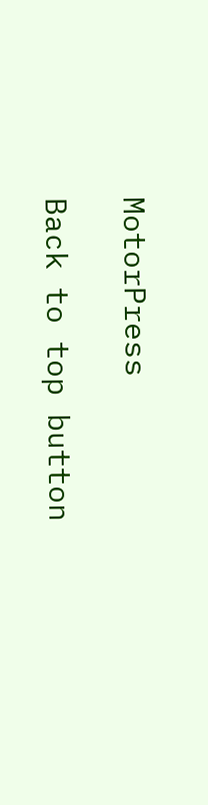MotorPress

Back to top button